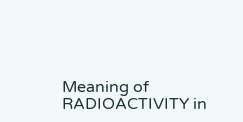Meaning of RADIOACTIVITY in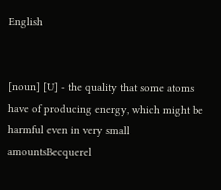English


[noun] [U] - the quality that some atoms have of producing energy, which might be harmful even in very small amountsBecquerel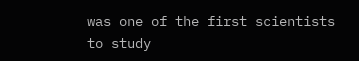was one of the first scientists to study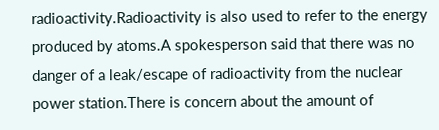radioactivity.Radioactivity is also used to refer to the energy produced by atoms.A spokesperson said that there was no danger of a leak/escape of radioactivity from the nuclear power station.There is concern about the amount of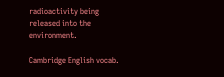radioactivity being released into the environment.

Cambridge English vocab.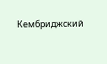Кембриджский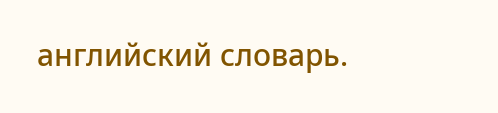английский словарь.